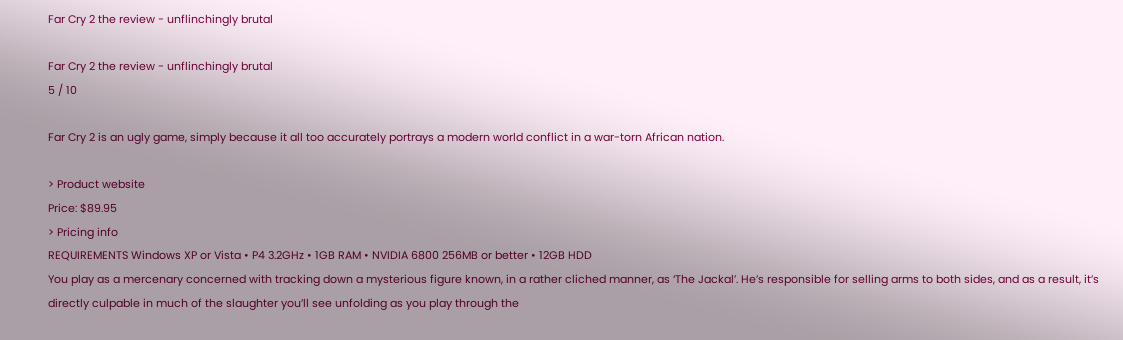Far Cry 2 the review - unflinchingly brutal

Far Cry 2 the review - unflinchingly brutal
5 / 10

Far Cry 2 is an ugly game, simply because it all too accurately portrays a modern world conflict in a war-torn African nation.

> Product website
Price: $89.95
> Pricing info
REQUIREMENTS Windows XP or Vista • P4 3.2GHz • 1GB RAM • NVIDIA 6800 256MB or better • 12GB HDD
You play as a mercenary concerned with tracking down a mysterious figure known, in a rather cliched manner, as ‘The Jackal’. He’s responsible for selling arms to both sides, and as a result, it’s directly culpable in much of the slaughter you’ll see unfolding as you play through the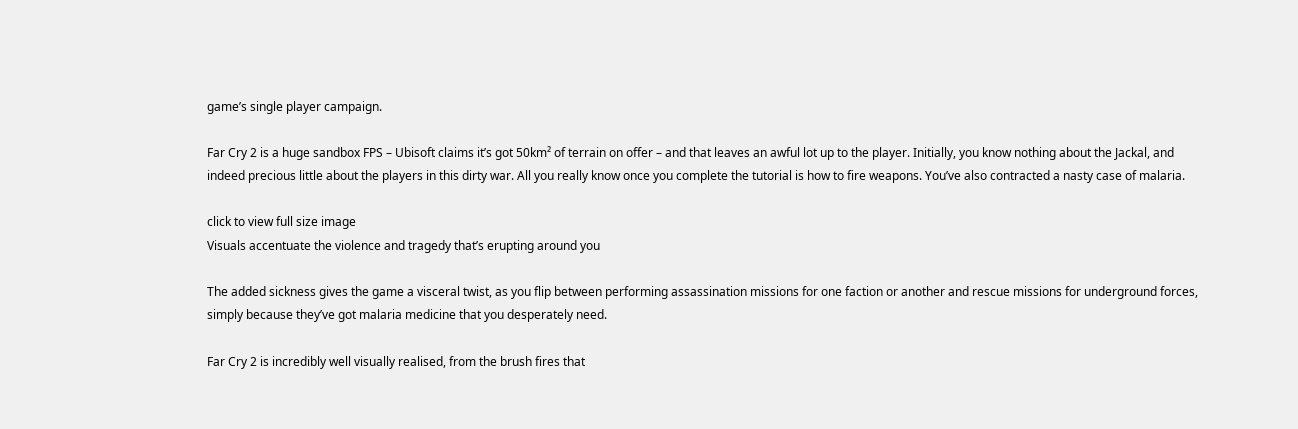game’s single player campaign.

Far Cry 2 is a huge sandbox FPS – Ubisoft claims it’s got 50km² of terrain on offer – and that leaves an awful lot up to the player. Initially, you know nothing about the Jackal, and indeed precious little about the players in this dirty war. All you really know once you complete the tutorial is how to fire weapons. You’ve also contracted a nasty case of malaria.

click to view full size image
Visuals accentuate the violence and tragedy that’s erupting around you

The added sickness gives the game a visceral twist, as you flip between performing assassination missions for one faction or another and rescue missions for underground forces, simply because they’ve got malaria medicine that you desperately need.

Far Cry 2 is incredibly well visually realised, from the brush fires that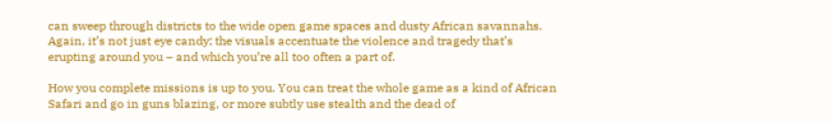can sweep through districts to the wide open game spaces and dusty African savannahs. Again, it’s not just eye candy; the visuals accentuate the violence and tragedy that’s erupting around you – and which you’re all too often a part of.

How you complete missions is up to you. You can treat the whole game as a kind of African Safari and go in guns blazing, or more subtly use stealth and the dead of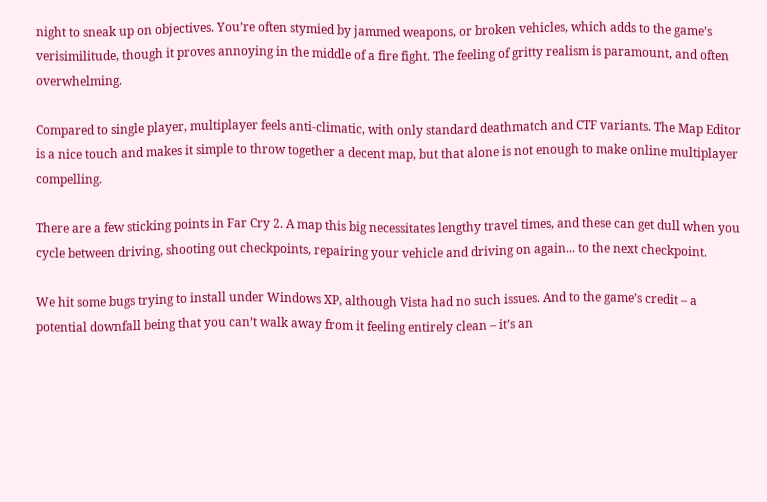night to sneak up on objectives. You’re often stymied by jammed weapons, or broken vehicles, which adds to the game’s verisimilitude, though it proves annoying in the middle of a fire fight. The feeling of gritty realism is paramount, and often overwhelming.

Compared to single player, multiplayer feels anti-climatic, with only standard deathmatch and CTF variants. The Map Editor is a nice touch and makes it simple to throw together a decent map, but that alone is not enough to make online multiplayer compelling.

There are a few sticking points in Far Cry 2. A map this big necessitates lengthy travel times, and these can get dull when you cycle between driving, shooting out checkpoints, repairing your vehicle and driving on again... to the next checkpoint.

We hit some bugs trying to install under Windows XP, although Vista had no such issues. And to the game’s credit – a potential downfall being that you can’t walk away from it feeling entirely clean – it’s an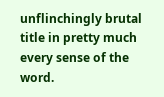unflinchingly brutal title in pretty much every sense of the word.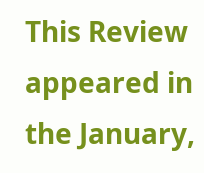This Review appeared in the January,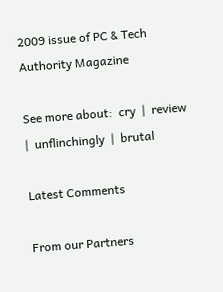2009 issue of PC & Tech Authority Magazine

See more about:  cry  |  review  |  unflinchingly  |  brutal

Latest Comments

From our Partners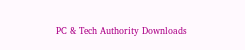PC & Tech Authority Downloads